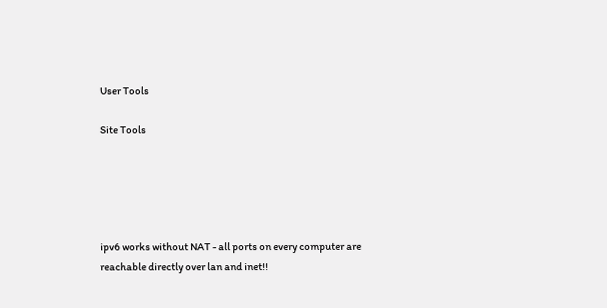User Tools

Site Tools





ipv6 works without NAT - all ports on every computer are reachable directly over lan and inet!!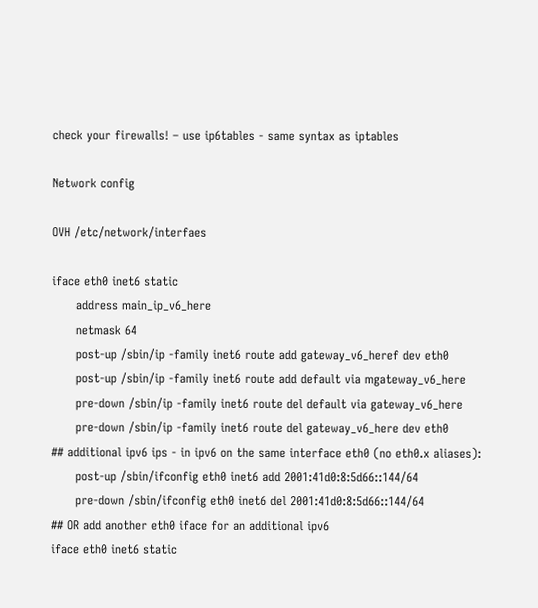check your firewalls! – use ip6tables - same syntax as iptables

Network config

OVH /etc/network/interfaes

iface eth0 inet6 static
      address main_ip_v6_here
      netmask 64
      post-up /sbin/ip -family inet6 route add gateway_v6_heref dev eth0
      post-up /sbin/ip -family inet6 route add default via mgateway_v6_here
      pre-down /sbin/ip -family inet6 route del default via gateway_v6_here
      pre-down /sbin/ip -family inet6 route del gateway_v6_here dev eth0
## additional ipv6 ips - in ipv6 on the same interface eth0 (no eth0.x aliases):
      post-up /sbin/ifconfig eth0 inet6 add 2001:41d0:8:5d66::144/64
      pre-down /sbin/ifconfig eth0 inet6 del 2001:41d0:8:5d66::144/64
## OR add another eth0 iface for an additional ipv6
iface eth0 inet6 static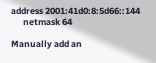address 2001:41d0:8:5d66::144
      netmask 64

Manually add an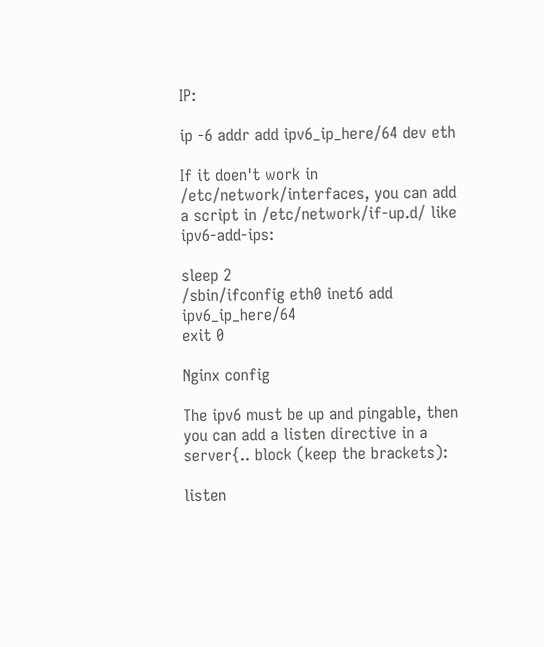IP:

ip -6 addr add ipv6_ip_here/64 dev eth

If it doen't work in /etc/network/interfaces, you can add a script in /etc/network/if-up.d/ like ipv6-add-ips:

sleep 2
/sbin/ifconfig eth0 inet6 add ipv6_ip_here/64
exit 0

Nginx config

The ipv6 must be up and pingable, then you can add a listen directive in a server{.. block (keep the brackets):

listen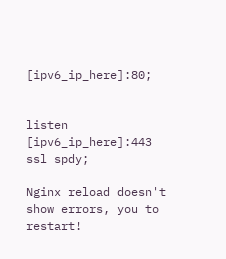[ipv6_ip_here]:80;


listen   [ipv6_ip_here]:443 ssl spdy;

Nginx reload doesn't show errors, you to restart!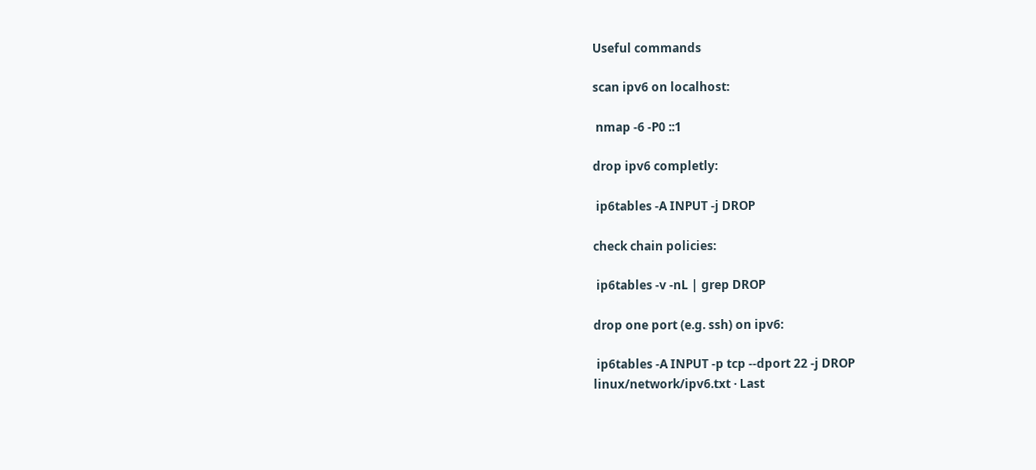Useful commands

scan ipv6 on localhost:

 nmap -6 -P0 ::1

drop ipv6 completly:

 ip6tables -A INPUT -j DROP

check chain policies:

 ip6tables -v -nL | grep DROP

drop one port (e.g. ssh) on ipv6:

 ip6tables -A INPUT -p tcp --dport 22 -j DROP
linux/network/ipv6.txt · Last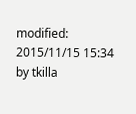modified: 2015/11/15 15:34 by tkilla